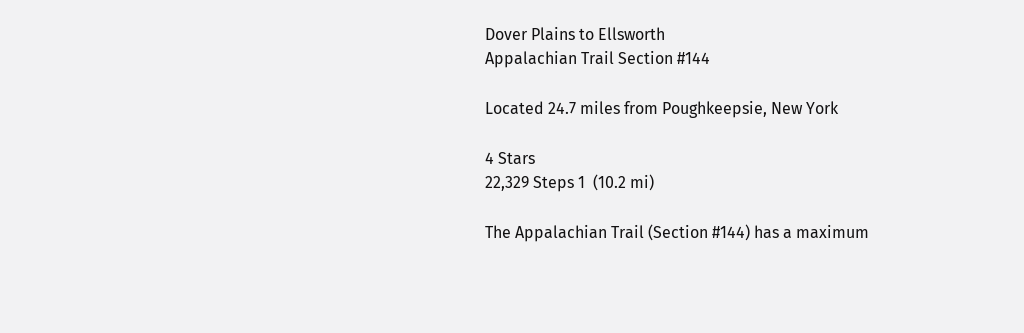Dover Plains to Ellsworth
Appalachian Trail Section #144

Located 24.7 miles from Poughkeepsie, New York

4 Stars
22,329 Steps 1  (10.2 mi)

The Appalachian Trail (Section #144) has a maximum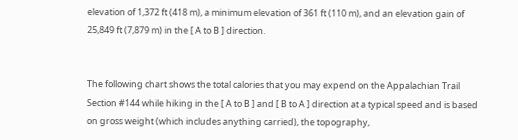elevation of 1,372 ft (418 m), a minimum elevation of 361 ft (110 m), and an elevation gain of 25,849 ft (7,879 m) in the [ A to B ] direction.


The following chart shows the total calories that you may expend on the Appalachian Trail Section #144 while hiking in the [ A to B ] and [ B to A ] direction at a typical speed and is based on gross weight (which includes anything carried), the topography,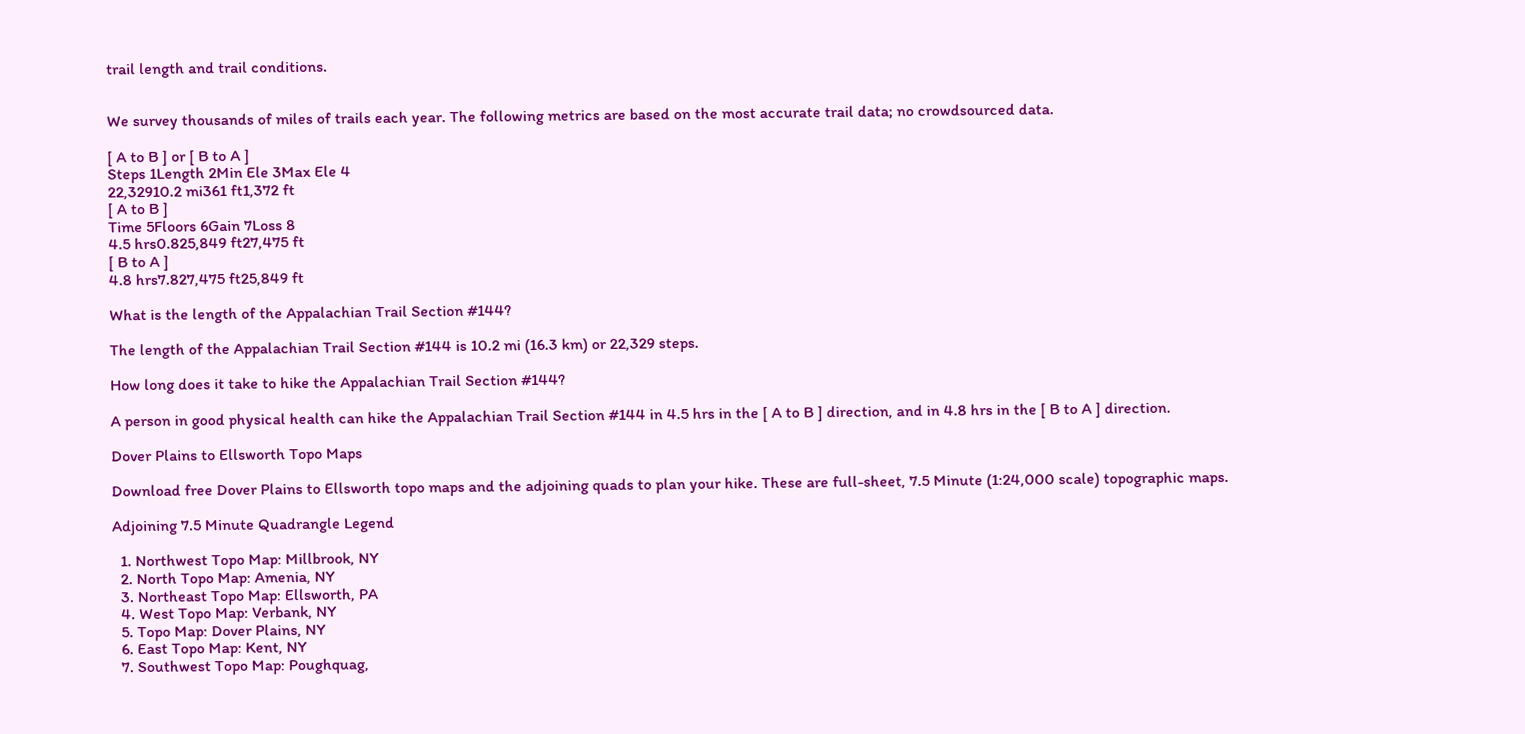trail length and trail conditions.


We survey thousands of miles of trails each year. The following metrics are based on the most accurate trail data; no crowdsourced data.

[ A to B ] or [ B to A ]
Steps 1Length 2Min Ele 3Max Ele 4
22,32910.2 mi361 ft1,372 ft
[ A to B ]
Time 5Floors 6Gain 7Loss 8
4.5 hrs0.825,849 ft27,475 ft
[ B to A ]
4.8 hrs7.827,475 ft25,849 ft

What is the length of the Appalachian Trail Section #144?

The length of the Appalachian Trail Section #144 is 10.2 mi (16.3 km) or 22,329 steps.

How long does it take to hike the Appalachian Trail Section #144?

A person in good physical health can hike the Appalachian Trail Section #144 in 4.5 hrs in the [ A to B ] direction, and in 4.8 hrs in the [ B to A ] direction.

Dover Plains to Ellsworth Topo Maps

Download free Dover Plains to Ellsworth topo maps and the adjoining quads to plan your hike. These are full-sheet, 7.5 Minute (1:24,000 scale) topographic maps.

Adjoining 7.5 Minute Quadrangle Legend

  1. Northwest Topo Map: Millbrook, NY
  2. North Topo Map: Amenia, NY
  3. Northeast Topo Map: Ellsworth, PA
  4. West Topo Map: Verbank, NY
  5. Topo Map: Dover Plains, NY
  6. East Topo Map: Kent, NY
  7. Southwest Topo Map: Poughquag,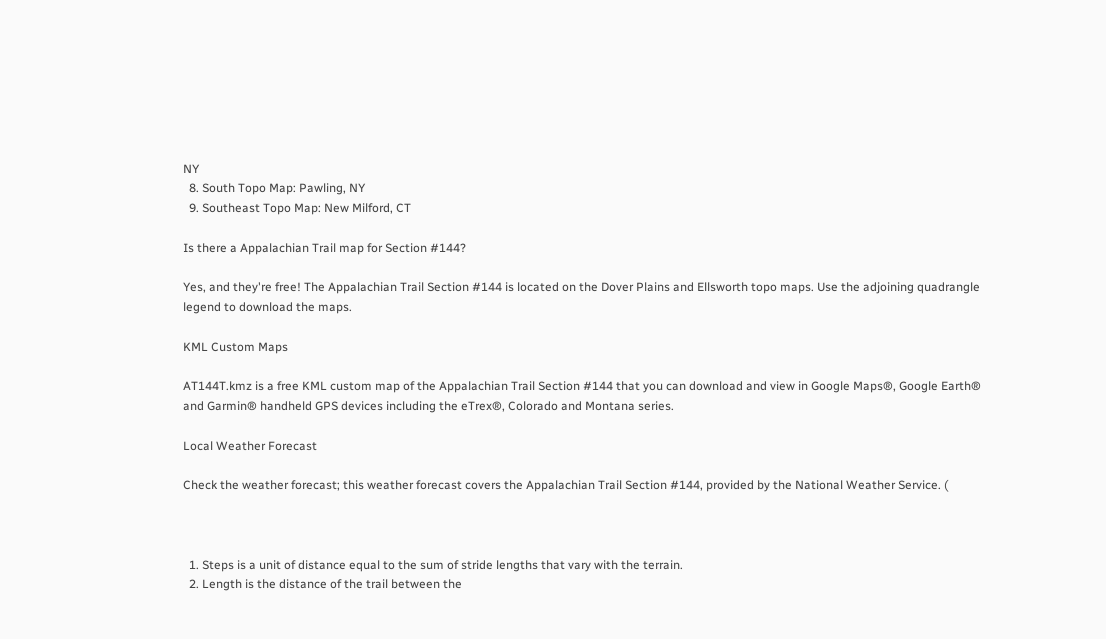NY
  8. South Topo Map: Pawling, NY
  9. Southeast Topo Map: New Milford, CT

Is there a Appalachian Trail map for Section #144?

Yes, and they're free! The Appalachian Trail Section #144 is located on the Dover Plains and Ellsworth topo maps. Use the adjoining quadrangle legend to download the maps.

KML Custom Maps

AT144T.kmz is a free KML custom map of the Appalachian Trail Section #144 that you can download and view in Google Maps®, Google Earth® and Garmin® handheld GPS devices including the eTrex®, Colorado and Montana series.

Local Weather Forecast

Check the weather forecast; this weather forecast covers the Appalachian Trail Section #144, provided by the National Weather Service. (



  1. Steps is a unit of distance equal to the sum of stride lengths that vary with the terrain.
  2. Length is the distance of the trail between the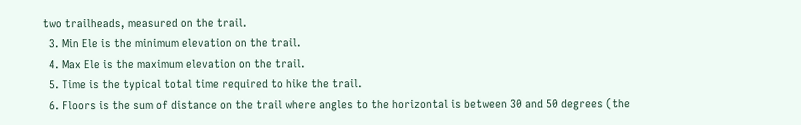two trailheads, measured on the trail.
  3. Min Ele is the minimum elevation on the trail.
  4. Max Ele is the maximum elevation on the trail.
  5. Time is the typical total time required to hike the trail.
  6. Floors is the sum of distance on the trail where angles to the horizontal is between 30 and 50 degrees (the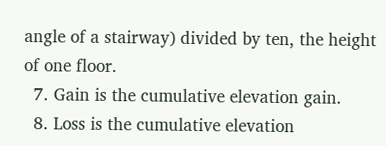angle of a stairway) divided by ten, the height of one floor.
  7. Gain is the cumulative elevation gain.
  8. Loss is the cumulative elevation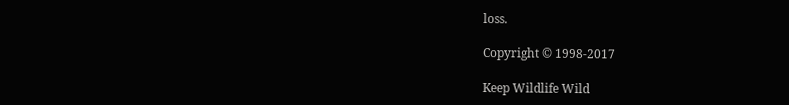loss.

Copyright © 1998-2017

Keep Wildlife Wild